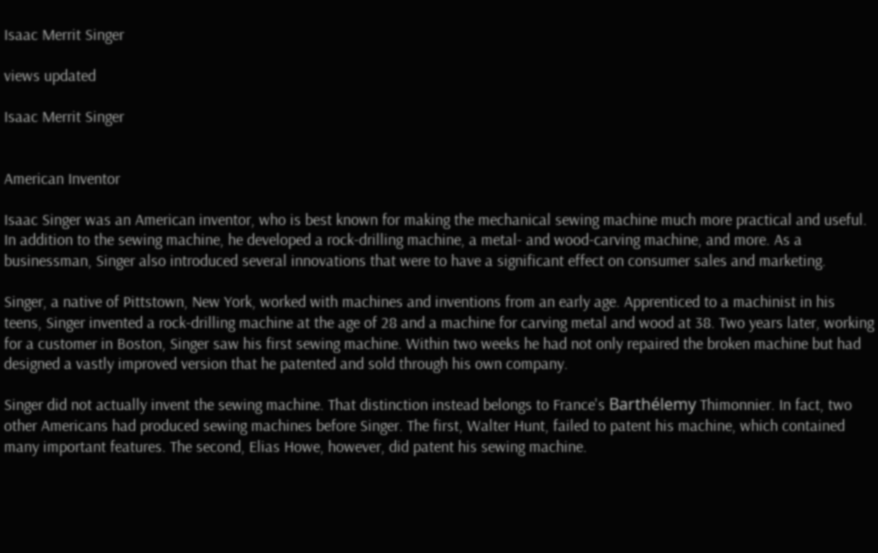Isaac Merrit Singer

views updated

Isaac Merrit Singer


American Inventor

Isaac Singer was an American inventor, who is best known for making the mechanical sewing machine much more practical and useful. In addition to the sewing machine, he developed a rock-drilling machine, a metal- and wood-carving machine, and more. As a businessman, Singer also introduced several innovations that were to have a significant effect on consumer sales and marketing.

Singer, a native of Pittstown, New York, worked with machines and inventions from an early age. Apprenticed to a machinist in his teens, Singer invented a rock-drilling machine at the age of 28 and a machine for carving metal and wood at 38. Two years later, working for a customer in Boston, Singer saw his first sewing machine. Within two weeks he had not only repaired the broken machine but had designed a vastly improved version that he patented and sold through his own company.

Singer did not actually invent the sewing machine. That distinction instead belongs to France's Barthélemy Thimonnier. In fact, two other Americans had produced sewing machines before Singer. The first, Walter Hunt, failed to patent his machine, which contained many important features. The second, Elias Howe, however, did patent his sewing machine.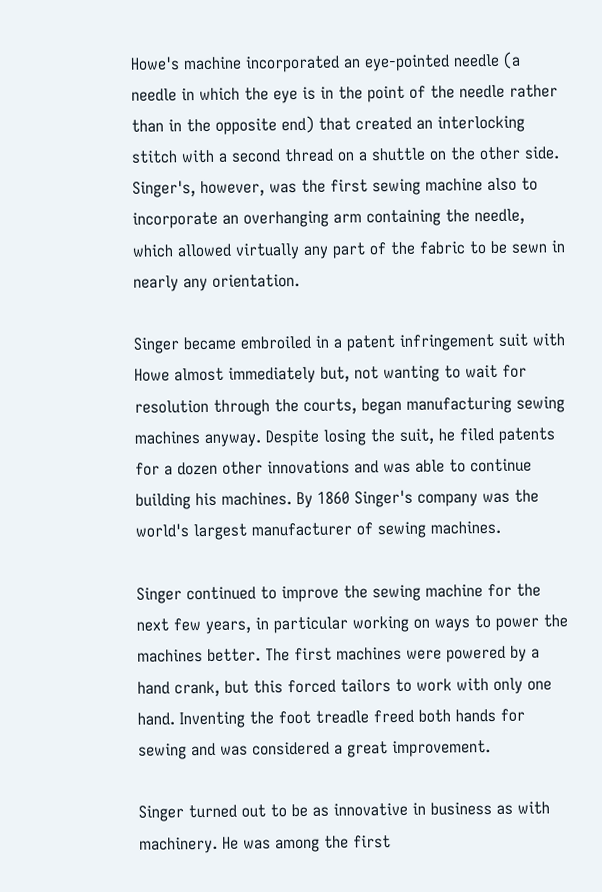Howe's machine incorporated an eye-pointed needle (a needle in which the eye is in the point of the needle rather than in the opposite end) that created an interlocking stitch with a second thread on a shuttle on the other side. Singer's, however, was the first sewing machine also to incorporate an overhanging arm containing the needle, which allowed virtually any part of the fabric to be sewn in nearly any orientation.

Singer became embroiled in a patent infringement suit with Howe almost immediately but, not wanting to wait for resolution through the courts, began manufacturing sewing machines anyway. Despite losing the suit, he filed patents for a dozen other innovations and was able to continue building his machines. By 1860 Singer's company was the world's largest manufacturer of sewing machines.

Singer continued to improve the sewing machine for the next few years, in particular working on ways to power the machines better. The first machines were powered by a hand crank, but this forced tailors to work with only one hand. Inventing the foot treadle freed both hands for sewing and was considered a great improvement.

Singer turned out to be as innovative in business as with machinery. He was among the first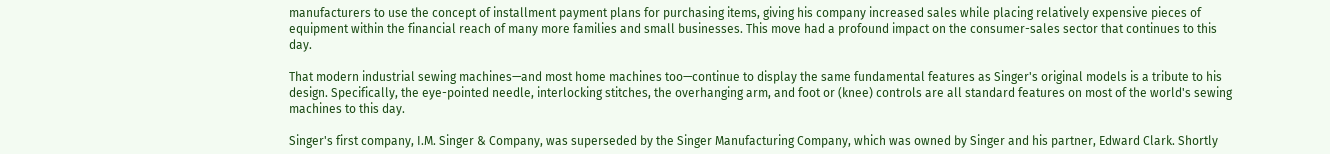manufacturers to use the concept of installment payment plans for purchasing items, giving his company increased sales while placing relatively expensive pieces of equipment within the financial reach of many more families and small businesses. This move had a profound impact on the consumer-sales sector that continues to this day.

That modern industrial sewing machines—and most home machines too—continue to display the same fundamental features as Singer's original models is a tribute to his design. Specifically, the eye-pointed needle, interlocking stitches, the overhanging arm, and foot or (knee) controls are all standard features on most of the world's sewing machines to this day.

Singer's first company, I.M. Singer & Company, was superseded by the Singer Manufacturing Company, which was owned by Singer and his partner, Edward Clark. Shortly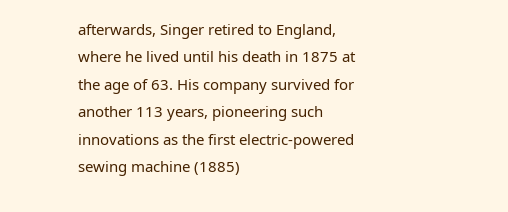afterwards, Singer retired to England, where he lived until his death in 1875 at the age of 63. His company survived for another 113 years, pioneering such innovations as the first electric-powered sewing machine (1885)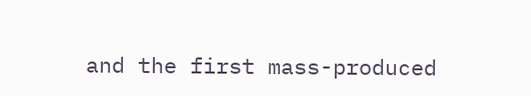and the first mass-produced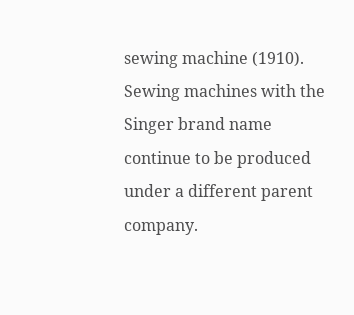sewing machine (1910). Sewing machines with the Singer brand name continue to be produced under a different parent company.